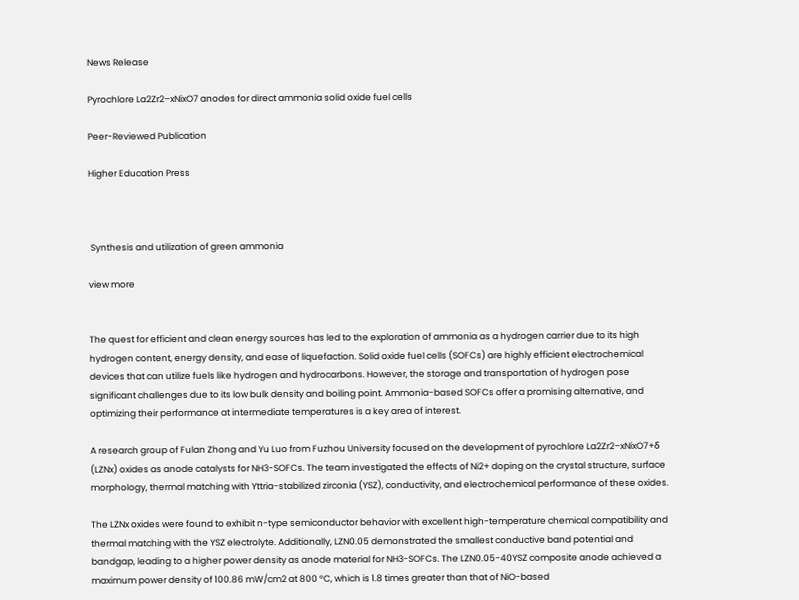News Release

Pyrochlore La2Zr2–xNixO7 anodes for direct ammonia solid oxide fuel cells

Peer-Reviewed Publication

Higher Education Press



 Synthesis and utilization of green ammonia

view more


The quest for efficient and clean energy sources has led to the exploration of ammonia as a hydrogen carrier due to its high hydrogen content, energy density, and ease of liquefaction. Solid oxide fuel cells (SOFCs) are highly efficient electrochemical devices that can utilize fuels like hydrogen and hydrocarbons. However, the storage and transportation of hydrogen pose significant challenges due to its low bulk density and boiling point. Ammonia-based SOFCs offer a promising alternative, and optimizing their performance at intermediate temperatures is a key area of interest.

A research group of Fulan Zhong and Yu Luo from Fuzhou University focused on the development of pyrochlore La2Zr2–xNixO7+δ (LZNx) oxides as anode catalysts for NH3-SOFCs. The team investigated the effects of Ni2+ doping on the crystal structure, surface morphology, thermal matching with Yttria-stabilized zirconia (YSZ), conductivity, and electrochemical performance of these oxides.

The LZNx oxides were found to exhibit n-type semiconductor behavior with excellent high-temperature chemical compatibility and thermal matching with the YSZ electrolyte. Additionally, LZN0.05 demonstrated the smallest conductive band potential and bandgap, leading to a higher power density as anode material for NH3-SOFCs. The LZN0.05-40YSZ composite anode achieved a maximum power density of 100.86 mW/cm2 at 800 °C, which is 1.8 times greater than that of NiO-based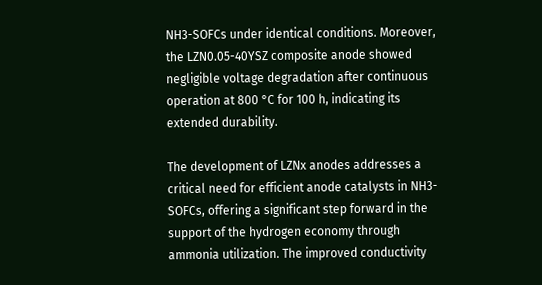NH3-SOFCs under identical conditions. Moreover, the LZN0.05-40YSZ composite anode showed negligible voltage degradation after continuous operation at 800 °C for 100 h, indicating its extended durability.

The development of LZNx anodes addresses a critical need for efficient anode catalysts in NH3-SOFCs, offering a significant step forward in the support of the hydrogen economy through ammonia utilization. The improved conductivity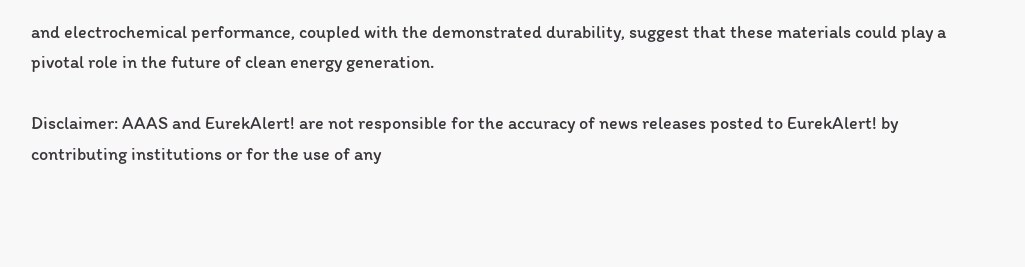and electrochemical performance, coupled with the demonstrated durability, suggest that these materials could play a pivotal role in the future of clean energy generation.

Disclaimer: AAAS and EurekAlert! are not responsible for the accuracy of news releases posted to EurekAlert! by contributing institutions or for the use of any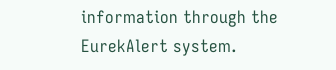information through the EurekAlert system.